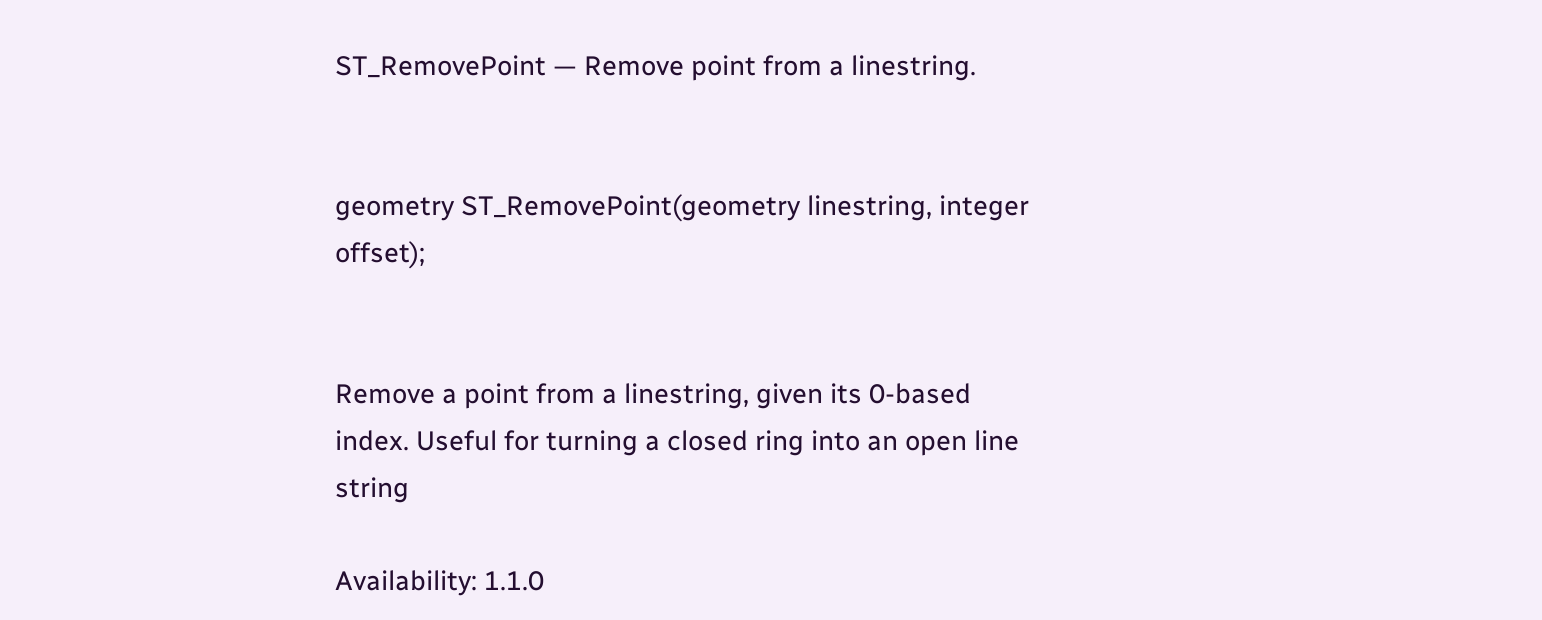ST_RemovePoint — Remove point from a linestring.


geometry ST_RemovePoint(geometry linestring, integer offset);


Remove a point from a linestring, given its 0-based index. Useful for turning a closed ring into an open line string

Availability: 1.1.0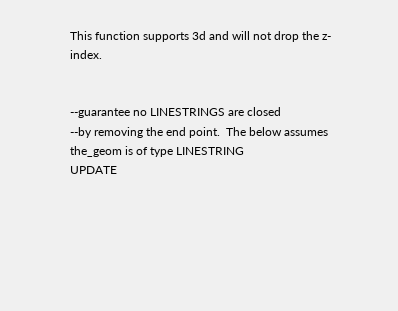This function supports 3d and will not drop the z-index.


--guarantee no LINESTRINGS are closed
--by removing the end point.  The below assumes the_geom is of type LINESTRING
UPDATE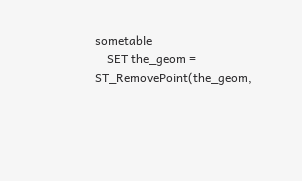sometable
    SET the_geom = ST_RemovePoint(the_geom,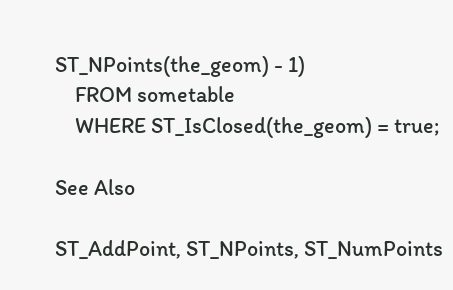ST_NPoints(the_geom) - 1)
    FROM sometable
    WHERE ST_IsClosed(the_geom) = true;

See Also

ST_AddPoint, ST_NPoints, ST_NumPoints